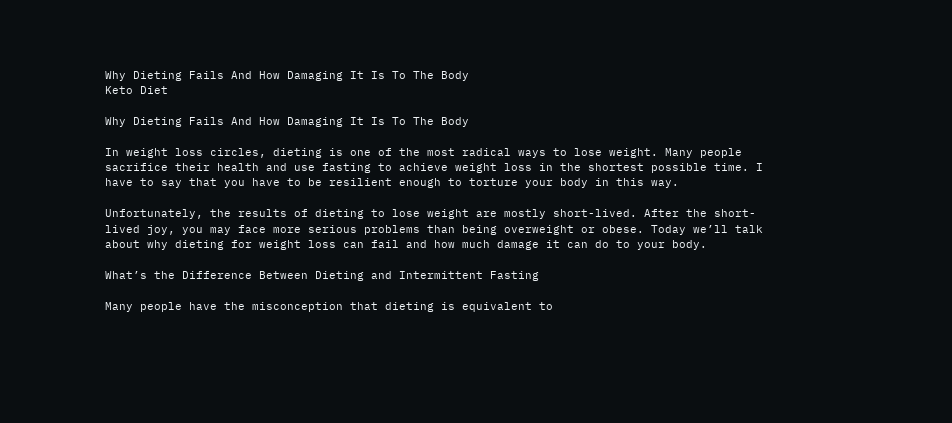Why Dieting Fails And How Damaging It Is To The Body
Keto Diet

Why Dieting Fails And How Damaging It Is To The Body

In weight loss circles, dieting is one of the most radical ways to lose weight. Many people sacrifice their health and use fasting to achieve weight loss in the shortest possible time. I have to say that you have to be resilient enough to torture your body in this way.

Unfortunately, the results of dieting to lose weight are mostly short-lived. After the short-lived joy, you may face more serious problems than being overweight or obese. Today we’ll talk about why dieting for weight loss can fail and how much damage it can do to your body.

What’s the Difference Between Dieting and Intermittent Fasting

Many people have the misconception that dieting is equivalent to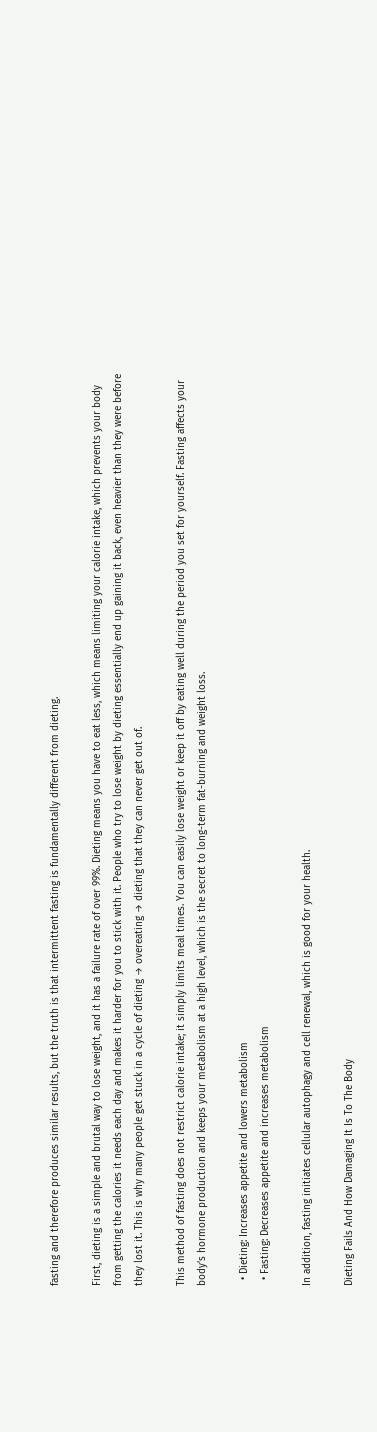fasting and therefore produces similar results, but the truth is that intermittent fasting is fundamentally different from dieting.

First, dieting is a simple and brutal way to lose weight, and it has a failure rate of over 99%. Dieting means you have to eat less, which means limiting your calorie intake, which prevents your body from getting the calories it needs each day and makes it harder for you to stick with it. People who try to lose weight by dieting essentially end up gaining it back, even heavier than they were before they lost it. This is why many people get stuck in a cycle of dieting → overeating → dieting that they can never get out of.

This method of fasting does not restrict calorie intake; it simply limits meal times. You can easily lose weight or keep it off by eating well during the period you set for yourself. Fasting affects your body’s hormone production and keeps your metabolism at a high level, which is the secret to long-term fat-burning and weight loss.

  • Dieting: Increases appetite and lowers metabolism
  • Fasting: Decreases appetite and increases metabolism

In addition, fasting initiates cellular autophagy and cell renewal, which is good for your health.

Dieting Fails And How Damaging It Is To The Body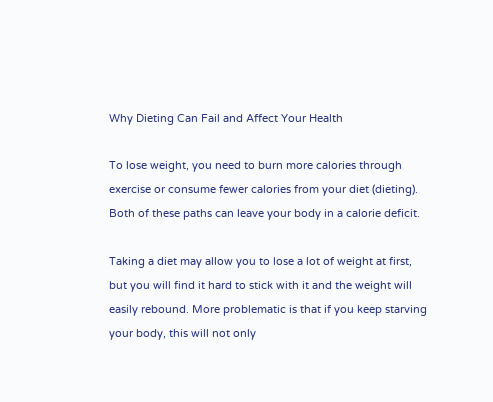Why Dieting Can Fail and Affect Your Health

To lose weight, you need to burn more calories through exercise or consume fewer calories from your diet (dieting). Both of these paths can leave your body in a calorie deficit.

Taking a diet may allow you to lose a lot of weight at first, but you will find it hard to stick with it and the weight will easily rebound. More problematic is that if you keep starving your body, this will not only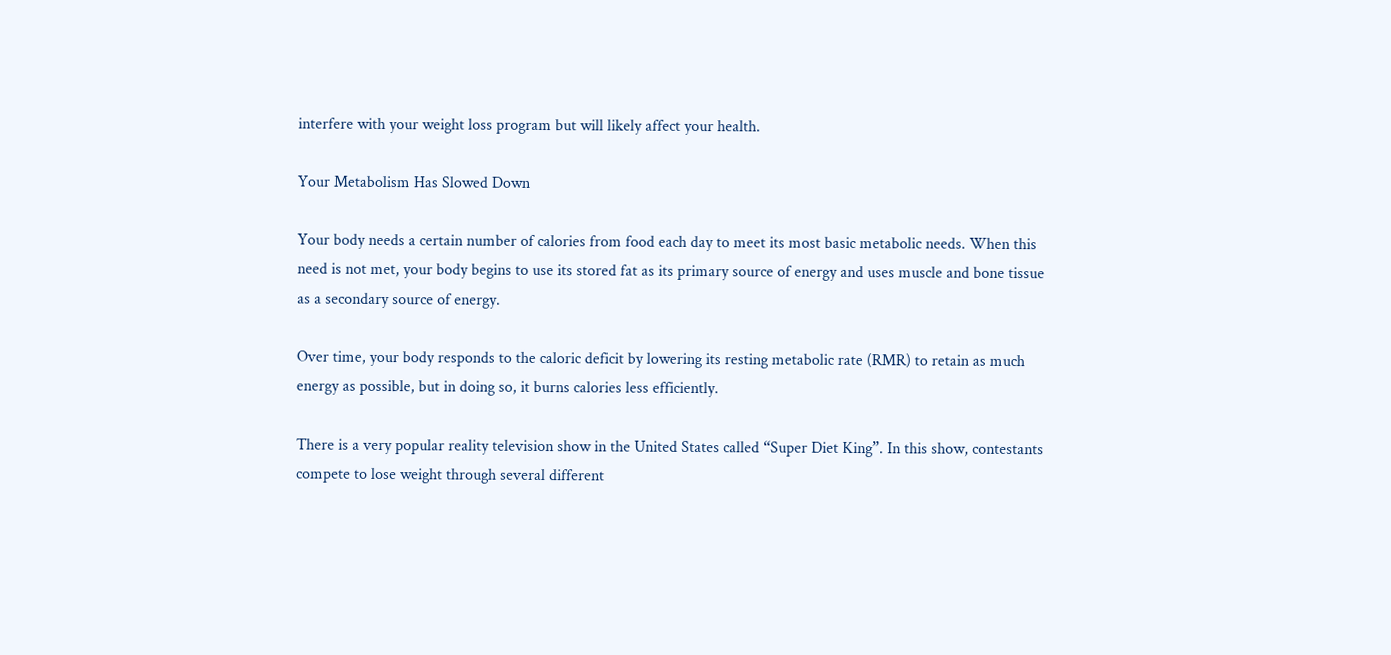interfere with your weight loss program but will likely affect your health.

Your Metabolism Has Slowed Down

Your body needs a certain number of calories from food each day to meet its most basic metabolic needs. When this need is not met, your body begins to use its stored fat as its primary source of energy and uses muscle and bone tissue as a secondary source of energy.

Over time, your body responds to the caloric deficit by lowering its resting metabolic rate (RMR) to retain as much energy as possible, but in doing so, it burns calories less efficiently.

There is a very popular reality television show in the United States called “Super Diet King”. In this show, contestants compete to lose weight through several different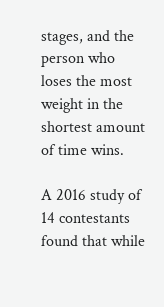stages, and the person who loses the most weight in the shortest amount of time wins.

A 2016 study of 14 contestants found that while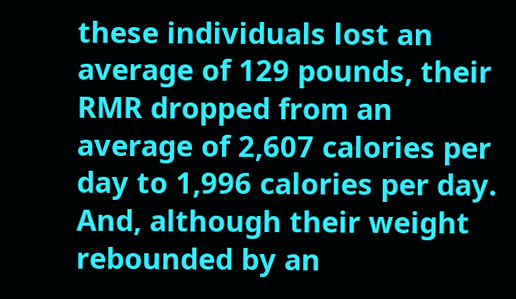these individuals lost an average of 129 pounds, their RMR dropped from an average of 2,607 calories per day to 1,996 calories per day. And, although their weight rebounded by an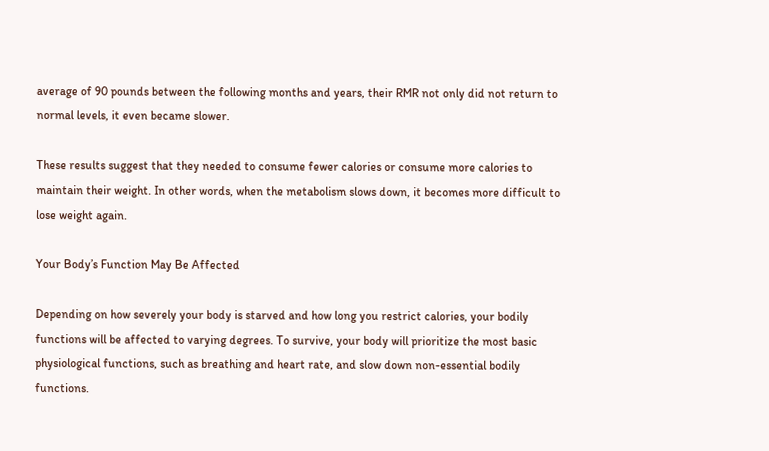average of 90 pounds between the following months and years, their RMR not only did not return to normal levels, it even became slower.

These results suggest that they needed to consume fewer calories or consume more calories to maintain their weight. In other words, when the metabolism slows down, it becomes more difficult to lose weight again.

Your Body’s Function May Be Affected

Depending on how severely your body is starved and how long you restrict calories, your bodily functions will be affected to varying degrees. To survive, your body will prioritize the most basic physiological functions, such as breathing and heart rate, and slow down non-essential bodily functions.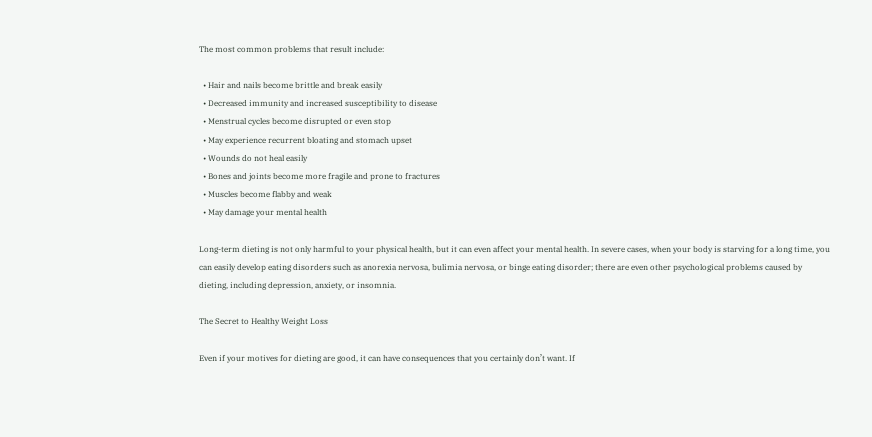The most common problems that result include:

  • Hair and nails become brittle and break easily
  • Decreased immunity and increased susceptibility to disease
  • Menstrual cycles become disrupted or even stop
  • May experience recurrent bloating and stomach upset
  • Wounds do not heal easily
  • Bones and joints become more fragile and prone to fractures
  • Muscles become flabby and weak
  • May damage your mental health

Long-term dieting is not only harmful to your physical health, but it can even affect your mental health. In severe cases, when your body is starving for a long time, you can easily develop eating disorders such as anorexia nervosa, bulimia nervosa, or binge eating disorder; there are even other psychological problems caused by dieting, including depression, anxiety, or insomnia.

The Secret to Healthy Weight Loss

Even if your motives for dieting are good, it can have consequences that you certainly don’t want. If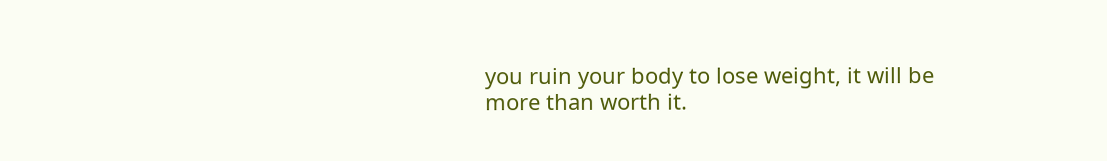you ruin your body to lose weight, it will be more than worth it.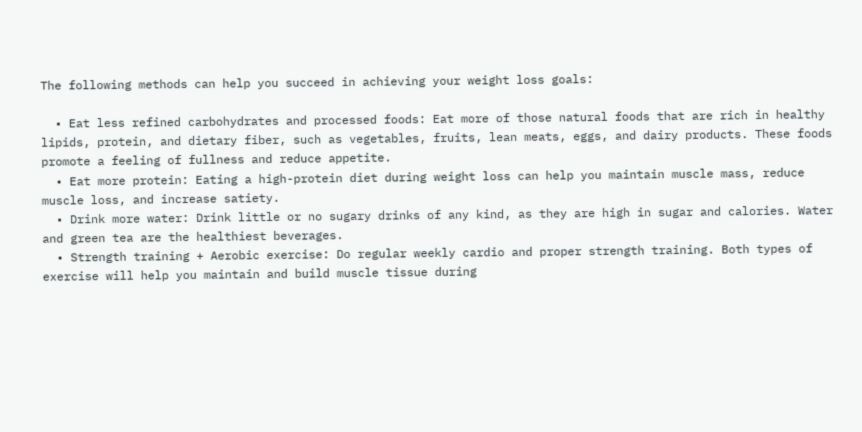The following methods can help you succeed in achieving your weight loss goals:

  • Eat less refined carbohydrates and processed foods: Eat more of those natural foods that are rich in healthy lipids, protein, and dietary fiber, such as vegetables, fruits, lean meats, eggs, and dairy products. These foods promote a feeling of fullness and reduce appetite.
  • Eat more protein: Eating a high-protein diet during weight loss can help you maintain muscle mass, reduce muscle loss, and increase satiety.
  • Drink more water: Drink little or no sugary drinks of any kind, as they are high in sugar and calories. Water and green tea are the healthiest beverages.
  • Strength training + Aerobic exercise: Do regular weekly cardio and proper strength training. Both types of exercise will help you maintain and build muscle tissue during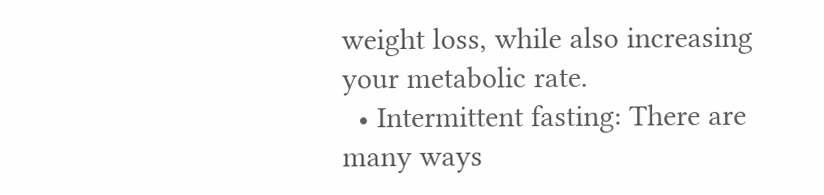weight loss, while also increasing your metabolic rate.
  • Intermittent fasting: There are many ways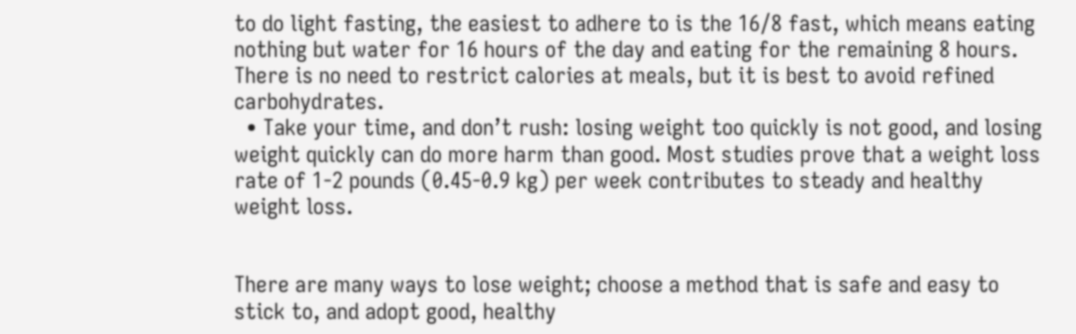to do light fasting, the easiest to adhere to is the 16/8 fast, which means eating nothing but water for 16 hours of the day and eating for the remaining 8 hours. There is no need to restrict calories at meals, but it is best to avoid refined carbohydrates.
  • Take your time, and don’t rush: losing weight too quickly is not good, and losing weight quickly can do more harm than good. Most studies prove that a weight loss rate of 1-2 pounds (0.45-0.9 kg) per week contributes to steady and healthy weight loss.


There are many ways to lose weight; choose a method that is safe and easy to stick to, and adopt good, healthy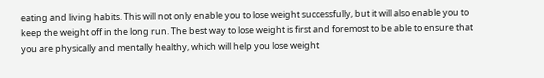eating and living habits. This will not only enable you to lose weight successfully, but it will also enable you to keep the weight off in the long run. The best way to lose weight is first and foremost to be able to ensure that you are physically and mentally healthy, which will help you lose weight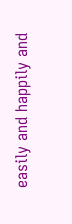easily and happily and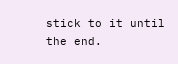stick to it until the end.